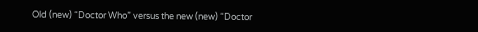Old (new) “Doctor Who” versus the new (new) “Doctor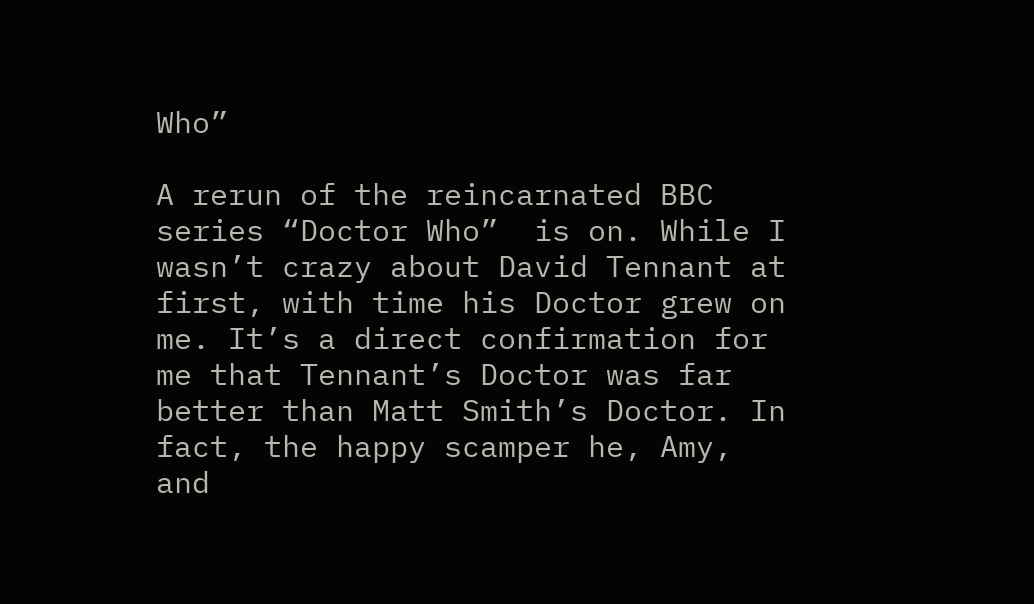Who”

A rerun of the reincarnated BBC series “Doctor Who”  is on. While I wasn’t crazy about David Tennant at first, with time his Doctor grew on me. It’s a direct confirmation for me that Tennant’s Doctor was far better than Matt Smith’s Doctor. In fact, the happy scamper he, Amy, and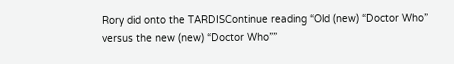Rory did onto the TARDISContinue reading “Old (new) “Doctor Who” versus the new (new) “Doctor Who””